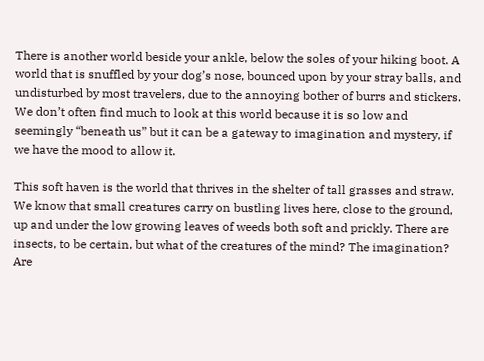There is another world beside your ankle, below the soles of your hiking boot. A world that is snuffled by your dog’s nose, bounced upon by your stray balls, and undisturbed by most travelers, due to the annoying bother of burrs and stickers. We don’t often find much to look at this world because it is so low and seemingly “beneath us” but it can be a gateway to imagination and mystery, if we have the mood to allow it.

This soft haven is the world that thrives in the shelter of tall grasses and straw. We know that small creatures carry on bustling lives here, close to the ground, up and under the low growing leaves of weeds both soft and prickly. There are insects, to be certain, but what of the creatures of the mind? The imagination? Are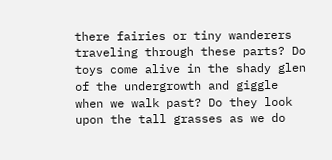there fairies or tiny wanderers traveling through these parts? Do toys come alive in the shady glen of the undergrowth and giggle when we walk past? Do they look upon the tall grasses as we do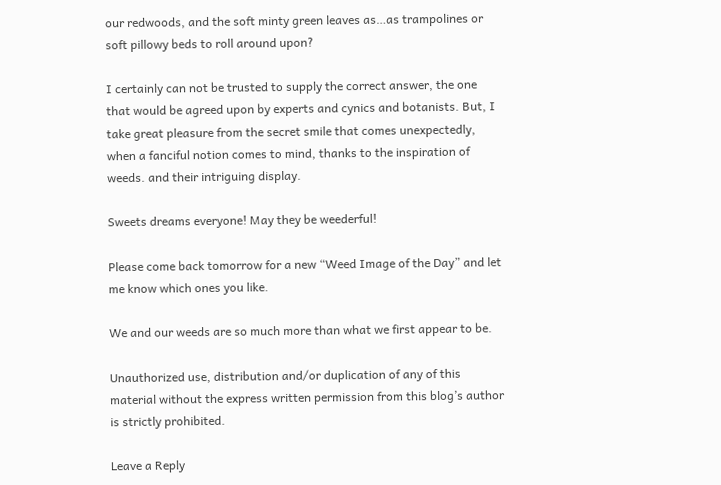our redwoods, and the soft minty green leaves as…as trampolines or soft pillowy beds to roll around upon?

I certainly can not be trusted to supply the correct answer, the one that would be agreed upon by experts and cynics and botanists. But, I take great pleasure from the secret smile that comes unexpectedly, when a fanciful notion comes to mind, thanks to the inspiration of weeds. and their intriguing display.

Sweets dreams everyone! May they be weederful!

Please come back tomorrow for a new “Weed Image of the Day” and let me know which ones you like.

We and our weeds are so much more than what we first appear to be.

Unauthorized use, distribution and/or duplication of any of this material without the express written permission from this blog’s author is strictly prohibited.

Leave a Reply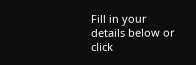Fill in your details below or click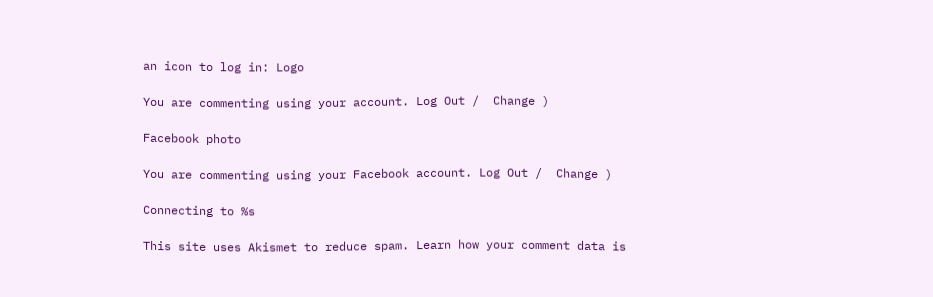an icon to log in: Logo

You are commenting using your account. Log Out /  Change )

Facebook photo

You are commenting using your Facebook account. Log Out /  Change )

Connecting to %s

This site uses Akismet to reduce spam. Learn how your comment data is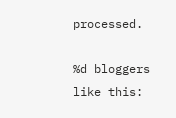processed.

%d bloggers like this: